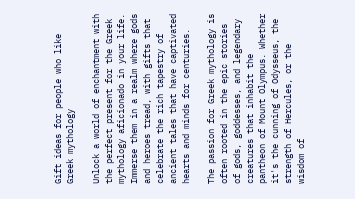Gift ideas for people who like Greek mythology

Unlock a world of enchantment with the perfect present for the Greek mythology aficionado in your life. Immerse them in a realm where gods and heroes tread, with gifts that celebrate the rich tapestry of ancient tales that have captivated hearts and minds for centuries.

The passion for Greek mythology is often rooted in the epic stories of gods, goddesses, and legendary creatures that inhabit the pantheon of Mount Olympus. Whether it's the cunning of Odysseus, the strength of Hercules, or the wisdom of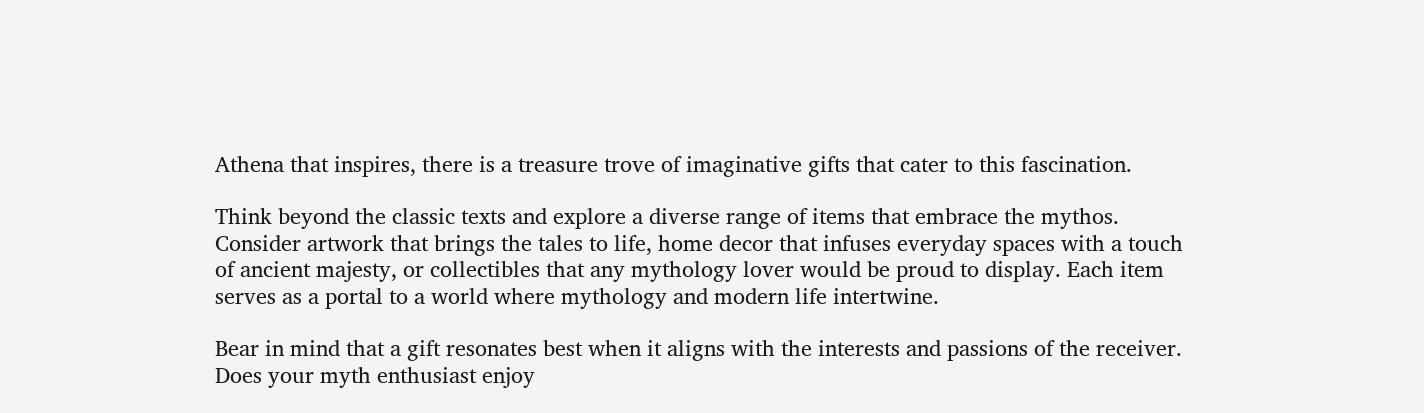Athena that inspires, there is a treasure trove of imaginative gifts that cater to this fascination.

Think beyond the classic texts and explore a diverse range of items that embrace the mythos. Consider artwork that brings the tales to life, home decor that infuses everyday spaces with a touch of ancient majesty, or collectibles that any mythology lover would be proud to display. Each item serves as a portal to a world where mythology and modern life intertwine.

Bear in mind that a gift resonates best when it aligns with the interests and passions of the receiver. Does your myth enthusiast enjoy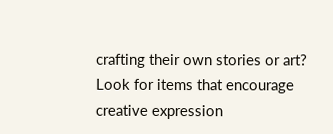crafting their own stories or art? Look for items that encourage creative expression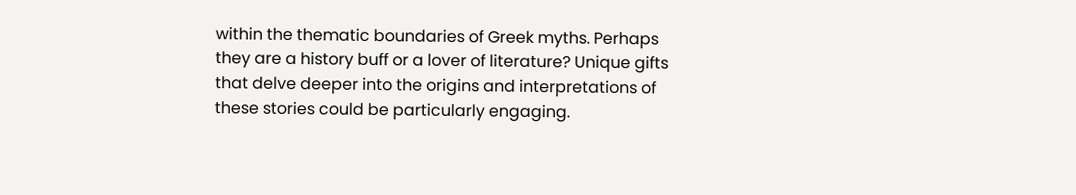within the thematic boundaries of Greek myths. Perhaps they are a history buff or a lover of literature? Unique gifts that delve deeper into the origins and interpretations of these stories could be particularly engaging.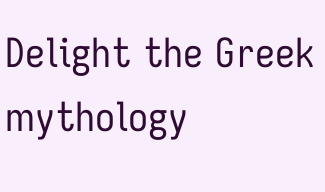Delight the Greek mythology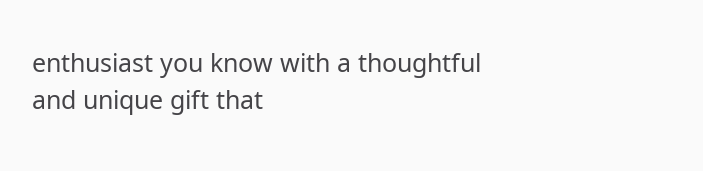enthusiast you know with a thoughtful and unique gift that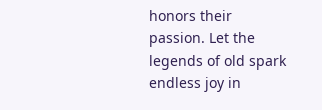honors their passion. Let the legends of old spark endless joy in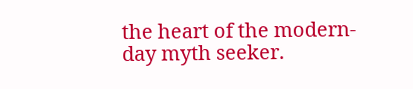the heart of the modern-day myth seeker.